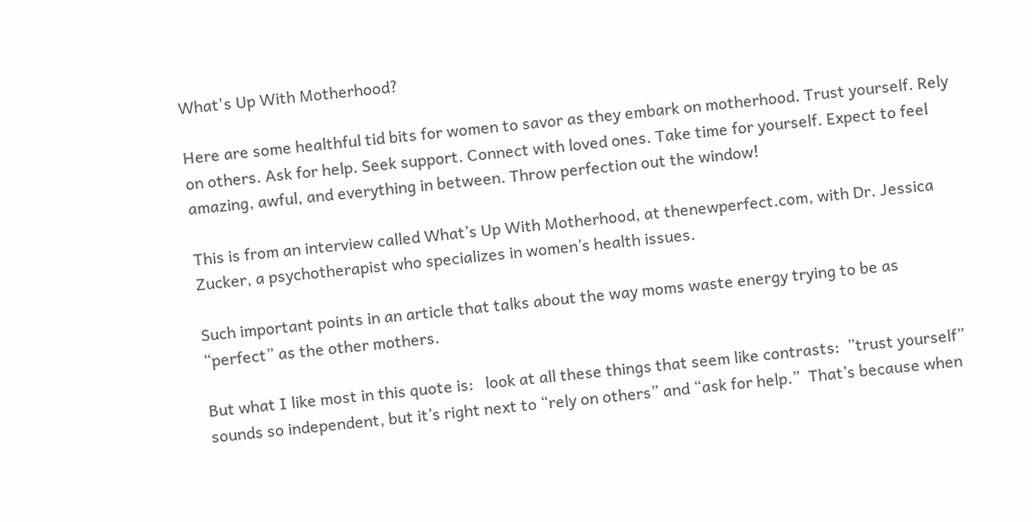What's Up With Motherhood?

Here are some healthful tid bits for women to savor as they embark on motherhood. Trust yourself. Rely on others. Ask for help. Seek support. Connect with loved ones. Take time for yourself. Expect to feel amazing, awful, and everything in between. Throw perfection out the window!

This is from an interview called What’s Up With Motherhood, at thenewperfect.com, with Dr. Jessica Zucker, a psychotherapist who specializes in women’s health issues.

Such important points in an article that talks about the way moms waste energy trying to be as “perfect” as the other mothers.

But what I like most in this quote is:   look at all these things that seem like contrasts:  ”trust yourself” sounds so independent, but it’s right next to “rely on others” and “ask for help.”  That’s because when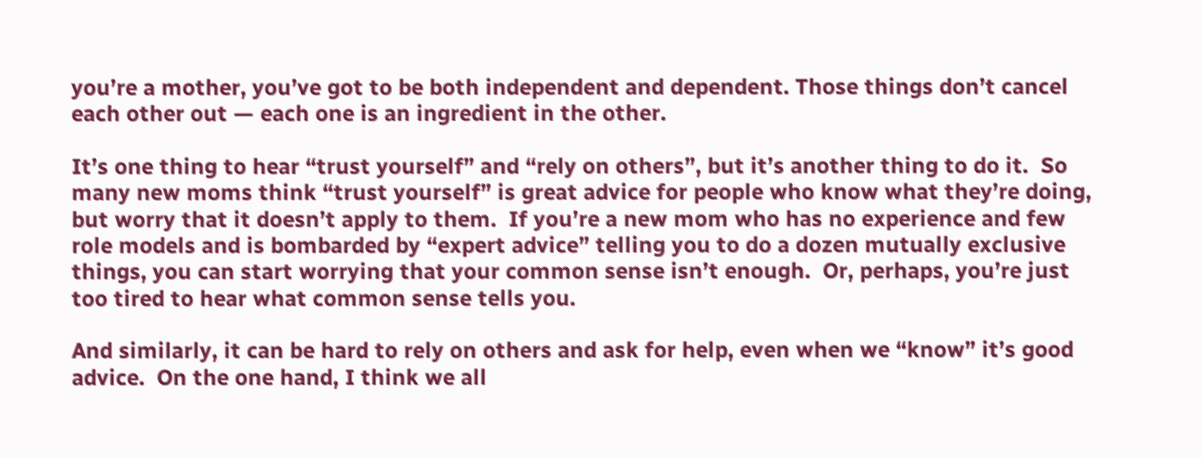you’re a mother, you’ve got to be both independent and dependent. Those things don’t cancel each other out — each one is an ingredient in the other.

It’s one thing to hear “trust yourself” and “rely on others”, but it’s another thing to do it.  So many new moms think “trust yourself” is great advice for people who know what they’re doing, but worry that it doesn’t apply to them.  If you’re a new mom who has no experience and few role models and is bombarded by “expert advice” telling you to do a dozen mutually exclusive things, you can start worrying that your common sense isn’t enough.  Or, perhaps, you’re just too tired to hear what common sense tells you.

And similarly, it can be hard to rely on others and ask for help, even when we “know” it’s good advice.  On the one hand, I think we all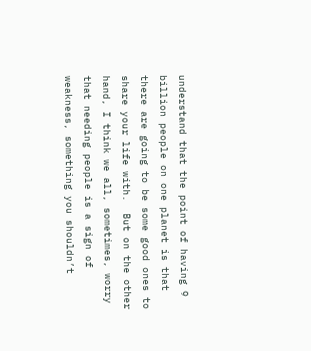understand that the point of having 9 billion people on one planet is that there are going to be some good ones to share your life with.  But on the other hand, I think we all, sometimes, worry that needing people is a sign of weakness, something you shouldn’t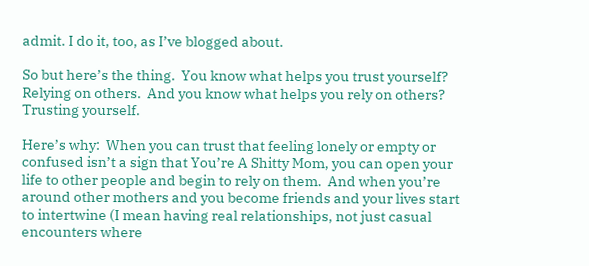admit. I do it, too, as I’ve blogged about.

So but here’s the thing.  You know what helps you trust yourself?  Relying on others.  And you know what helps you rely on others?  Trusting yourself.

Here’s why:  When you can trust that feeling lonely or empty or confused isn’t a sign that You’re A Shitty Mom, you can open your life to other people and begin to rely on them.  And when you’re around other mothers and you become friends and your lives start to intertwine (I mean having real relationships, not just casual encounters where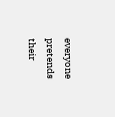everyone pretends their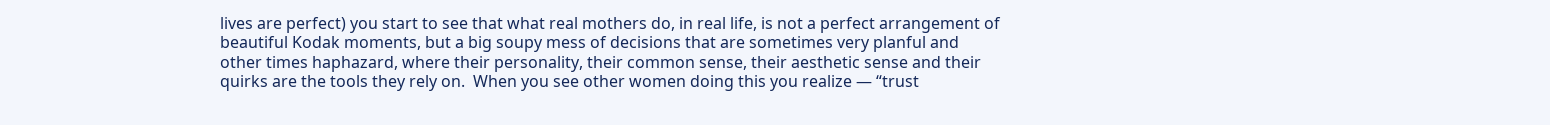lives are perfect) you start to see that what real mothers do, in real life, is not a perfect arrangement of beautiful Kodak moments, but a big soupy mess of decisions that are sometimes very planful and other times haphazard, where their personality, their common sense, their aesthetic sense and their quirks are the tools they rely on.  When you see other women doing this you realize — “trust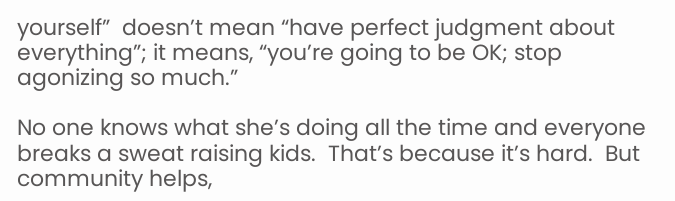yourself”  doesn’t mean “have perfect judgment about everything”; it means, “you’re going to be OK; stop agonizing so much.”

No one knows what she’s doing all the time and everyone breaks a sweat raising kids.  That’s because it’s hard.  But community helps,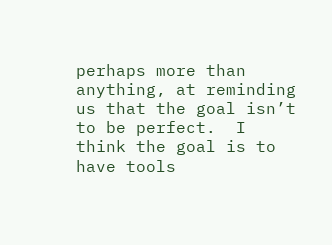perhaps more than anything, at reminding us that the goal isn’t to be perfect.  I think the goal is to have tools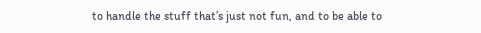to handle the stuff that’s just not fun, and to be able to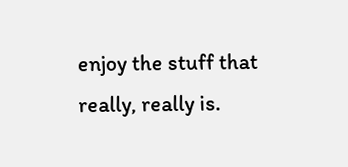enjoy the stuff that really, really is.